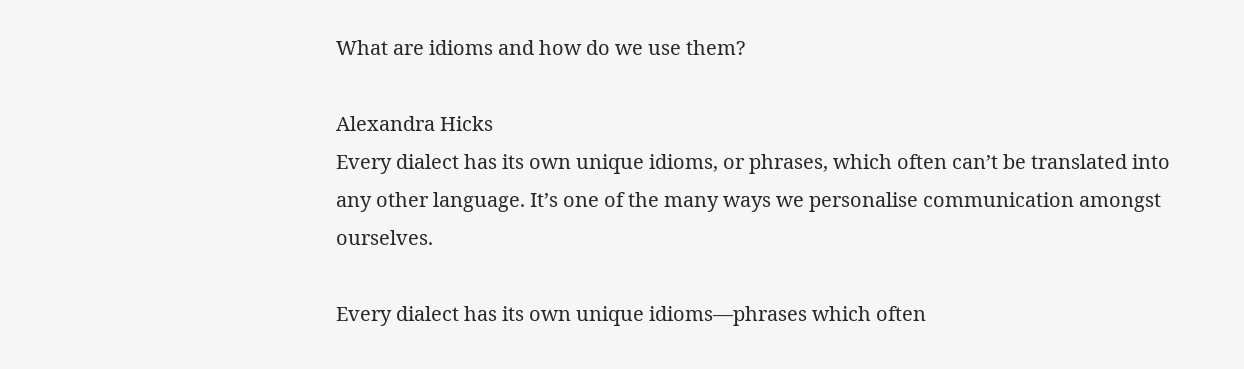What are idioms and how do we use them?

Alexandra Hicks
Every dialect has its own unique idioms, or phrases, which often can’t be translated into any other language. It’s one of the many ways we personalise communication amongst ourselves.

Every dialect has its own unique idioms—phrases which often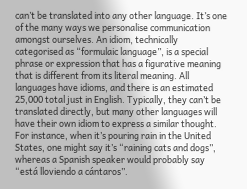can’t be translated into any other language. It’s one of the many ways we personalise communication amongst ourselves. An idiom, technically categorised as “formulaic language”, is a special phrase or expression that has a figurative meaning that is different from its literal meaning. All languages have idioms, and there is an estimated 25,000 total just in English. Typically, they can’t be translated directly, but many other languages will have their own idiom to express a similar thought. For instance, when it’s pouring rain in the United States, one might say it’s “raining cats and dogs”, whereas a Spanish speaker would probably say “está lloviendo a cántaros”.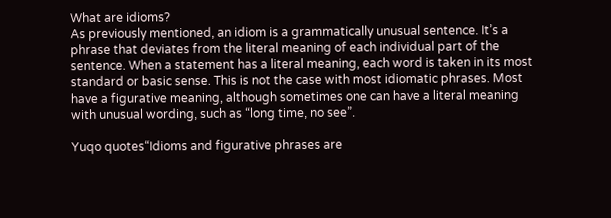What are idioms?
As previously mentioned, an idiom is a grammatically unusual sentence. It’s a phrase that deviates from the literal meaning of each individual part of the sentence. When a statement has a literal meaning, each word is taken in its most standard or basic sense. This is not the case with most idiomatic phrases. Most have a figurative meaning, although sometimes one can have a literal meaning with unusual wording, such as “long time, no see”.

Yuqo quotes“Idioms and figurative phrases are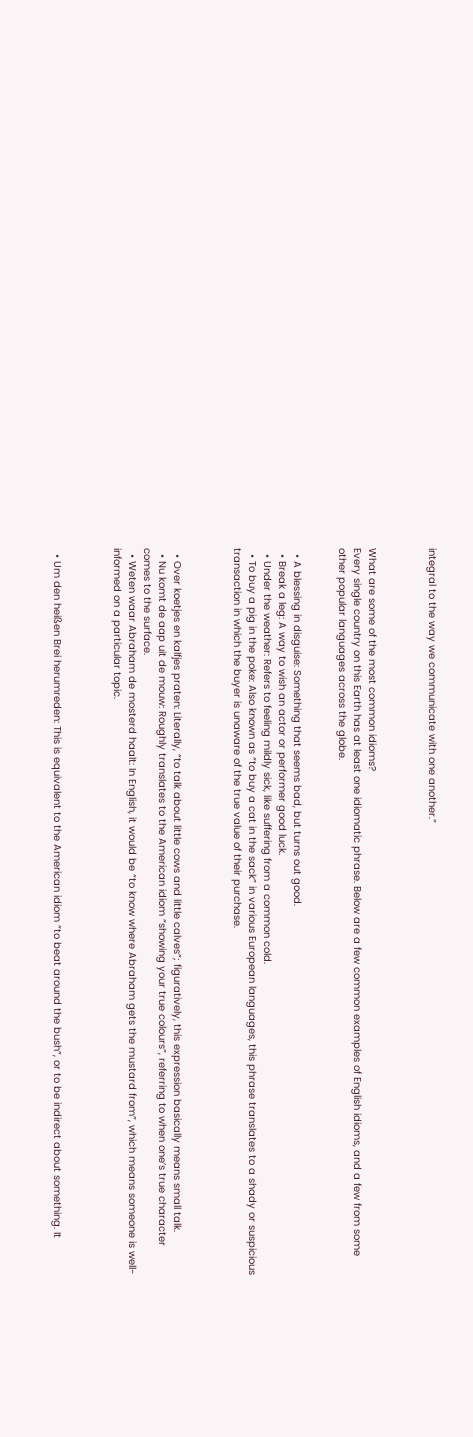integral to the way we communicate with one another.”



What are some of the most common idioms?
Every single country on this Earth has at least one idiomatic phrase. Below are a few common examples of English idioms, and a few from some other popular languages across the globe.


  • A blessing in disguise: Something that seems bad, but turns out good.
  • Break a leg: A way to wish an actor or performer good luck.
  • Under the weather: Refers to feeling mildly sick, like suffering from a common cold.
  • To buy a pig in the poke: Also known as “to buy a cat in the sack” in various European languages, this phrase translates to a shady or suspicious transaction in which the buyer is unaware of the true value of their purchase.



  • Over koetjes en kalfjes praten: Literally, “to talk about little cows and little calves”; figuratively, this expression basically means small talk.
  • Nu komt de aap uit de mouw: Roughly translates to the American idiom “showing your true colours”, referring to when one’s true character comes to the surface.
  • Weten waar Abraham de mosterd haalt: In English, it would be “to know where Abraham gets the mustard from”, which means someone is well-informed on a particular topic.



  • Um den heißen Brei herumreden: This is equivalent to the American idiom “to beat around the bush”, or to be indirect about something. It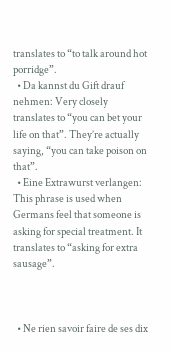translates to “to talk around hot porridge”.
  • Da kannst du Gift drauf nehmen: Very closely translates to “you can bet your life on that”. They’re actually saying, “you can take poison on that”.
  • Eine Extrawurst verlangen: This phrase is used when Germans feel that someone is asking for special treatment. It translates to “asking for extra sausage”.



  • Ne rien savoir faire de ses dix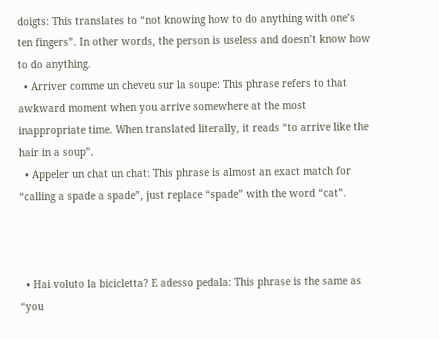doigts: This translates to “not knowing how to do anything with one’s ten fingers”. In other words, the person is useless and doesn’t know how to do anything.
  • Arriver comme un cheveu sur la soupe: This phrase refers to that awkward moment when you arrive somewhere at the most inappropriate time. When translated literally, it reads “to arrive like the hair in a soup”.
  • Appeler un chat un chat: This phrase is almost an exact match for “calling a spade a spade”, just replace “spade” with the word “cat”.



  • Hai voluto la bicicletta? E adesso pedala: This phrase is the same as “you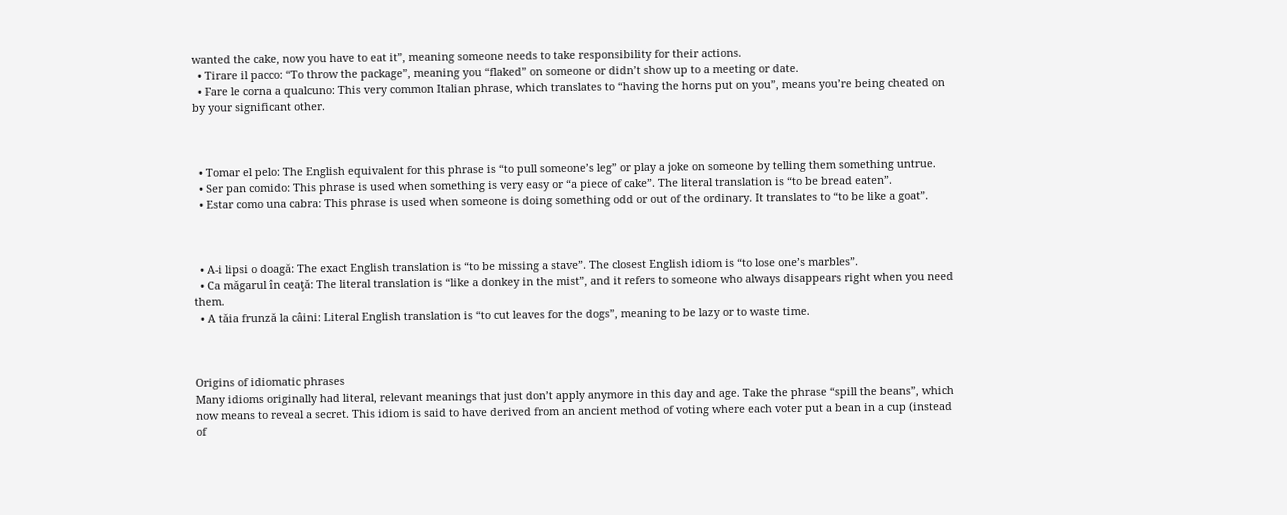wanted the cake, now you have to eat it”, meaning someone needs to take responsibility for their actions.
  • Tirare il pacco: “To throw the package”, meaning you “flaked” on someone or didn’t show up to a meeting or date.
  • Fare le corna a qualcuno: This very common Italian phrase, which translates to “having the horns put on you”, means you’re being cheated on by your significant other.



  • Tomar el pelo: The English equivalent for this phrase is “to pull someone’s leg” or play a joke on someone by telling them something untrue.
  • Ser pan comido: This phrase is used when something is very easy or “a piece of cake”. The literal translation is “to be bread eaten”.
  • Estar como una cabra: This phrase is used when someone is doing something odd or out of the ordinary. It translates to “to be like a goat”.



  • A-i lipsi o doagă: The exact English translation is “to be missing a stave”. The closest English idiom is “to lose one’s marbles”.
  • Ca măgarul în ceaţă: The literal translation is “like a donkey in the mist”, and it refers to someone who always disappears right when you need them.
  • A tăia frunză la câini: Literal English translation is “to cut leaves for the dogs”, meaning to be lazy or to waste time.



Origins of idiomatic phrases
Many idioms originally had literal, relevant meanings that just don’t apply anymore in this day and age. Take the phrase “spill the beans”, which now means to reveal a secret. This idiom is said to have derived from an ancient method of voting where each voter put a bean in a cup (instead of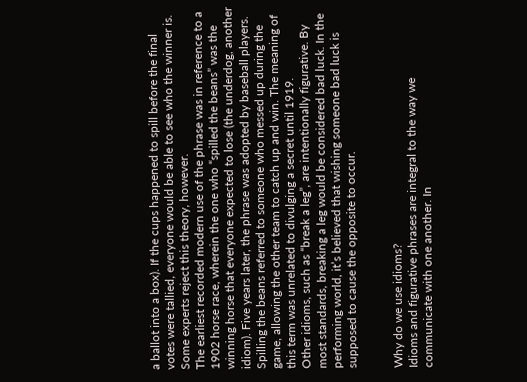a ballot into a box). If the cups happened to spill before the final votes were tallied, everyone would be able to see who the winner is. Some experts reject this theory, however.
The earliest recorded modern use of the phrase was in reference to a 1902 horse race, wherein the one who “spilled the beans” was the winning horse that everyone expected to lose (the underdog, another idiom). Five years later, the phrase was adopted by baseball players. Spilling the beans referred to someone who messed up during the game, allowing the other team to catch up and win. The meaning of this term was unrelated to divulging a secret until 1919.
Other idioms, such as “break a leg”, are intentionally figurative. By most standards, breaking a leg would be considered bad luck. In the performing world, it’s believed that wishing someone bad luck is supposed to cause the opposite to occur.


Why do we use idioms?
Idioms and figurative phrases are integral to the way we communicate with one another. In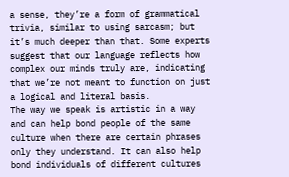a sense, they’re a form of grammatical trivia, similar to using sarcasm; but it’s much deeper than that. Some experts suggest that our language reflects how complex our minds truly are, indicating that we’re not meant to function on just a logical and literal basis.
The way we speak is artistic in a way and can help bond people of the same culture when there are certain phrases only they understand. It can also help bond individuals of different cultures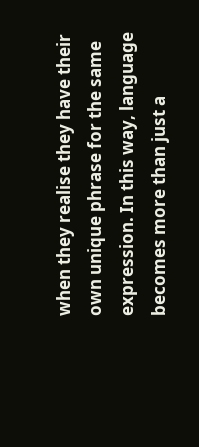when they realise they have their own unique phrase for the same expression. In this way, language becomes more than just a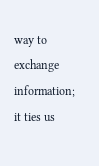way to exchange information; it ties us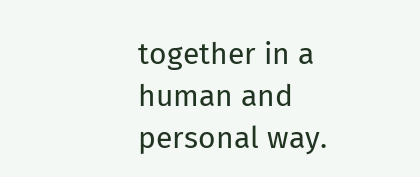together in a human and personal way.